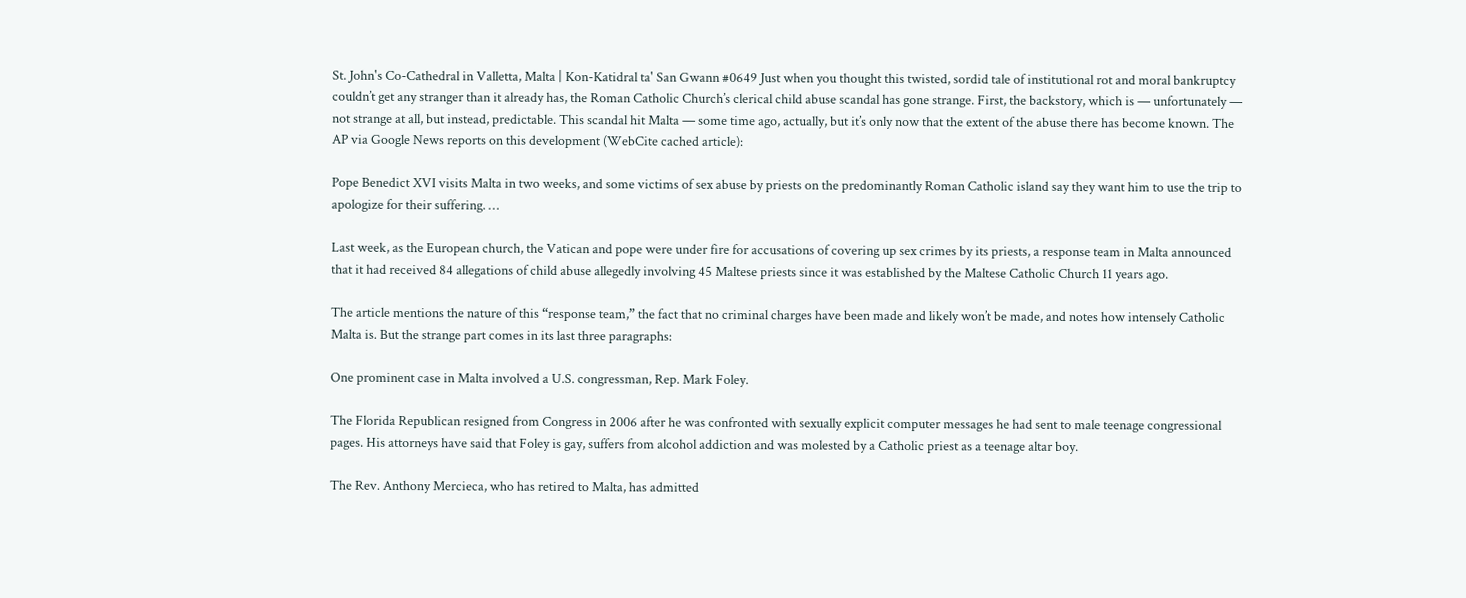St. John's Co-Cathedral in Valletta, Malta | Kon-Katidral ta' San Gwann #0649 Just when you thought this twisted, sordid tale of institutional rot and moral bankruptcy couldn’t get any stranger than it already has, the Roman Catholic Church’s clerical child abuse scandal has gone strange. First, the backstory, which is — unfortunately — not strange at all, but instead, predictable. This scandal hit Malta — some time ago, actually, but it’s only now that the extent of the abuse there has become known. The AP via Google News reports on this development (WebCite cached article):

Pope Benedict XVI visits Malta in two weeks, and some victims of sex abuse by priests on the predominantly Roman Catholic island say they want him to use the trip to apologize for their suffering. …

Last week, as the European church, the Vatican and pope were under fire for accusations of covering up sex crimes by its priests, a response team in Malta announced that it had received 84 allegations of child abuse allegedly involving 45 Maltese priests since it was established by the Maltese Catholic Church 11 years ago.

The article mentions the nature of this “response team,” the fact that no criminal charges have been made and likely won’t be made, and notes how intensely Catholic Malta is. But the strange part comes in its last three paragraphs:

One prominent case in Malta involved a U.S. congressman, Rep. Mark Foley.

The Florida Republican resigned from Congress in 2006 after he was confronted with sexually explicit computer messages he had sent to male teenage congressional pages. His attorneys have said that Foley is gay, suffers from alcohol addiction and was molested by a Catholic priest as a teenage altar boy.

The Rev. Anthony Mercieca, who has retired to Malta, has admitted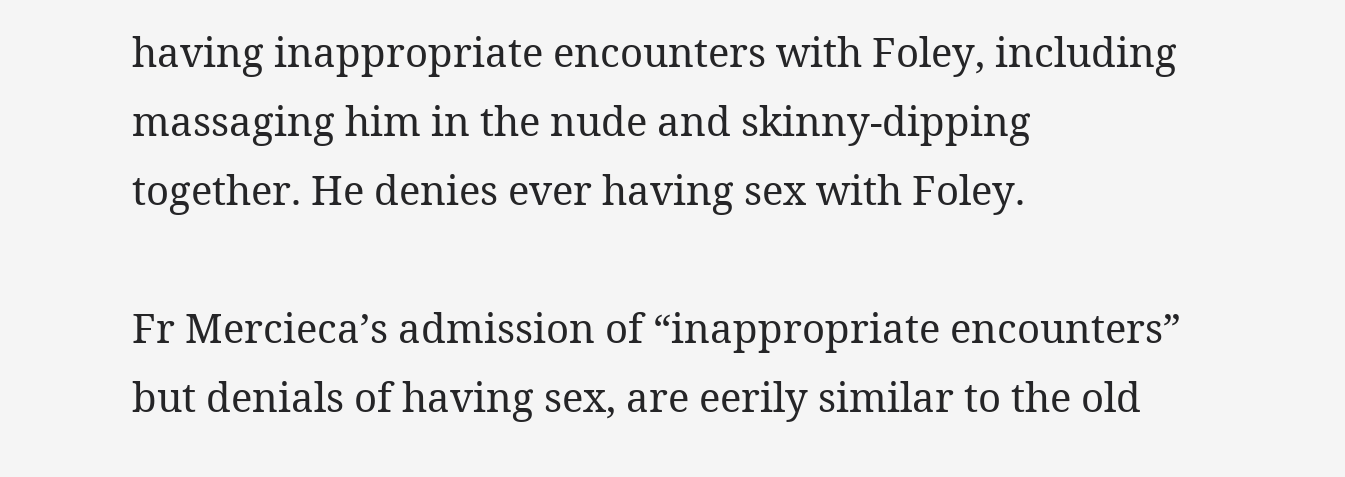having inappropriate encounters with Foley, including massaging him in the nude and skinny-dipping together. He denies ever having sex with Foley.

Fr Mercieca’s admission of “inappropriate encounters” but denials of having sex, are eerily similar to the old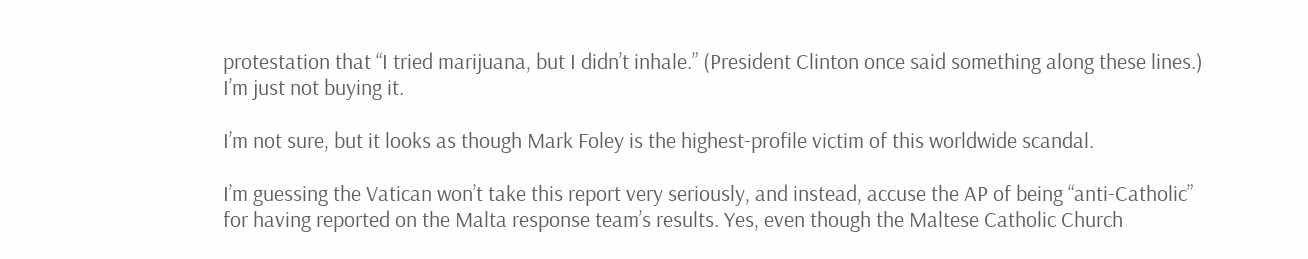protestation that “I tried marijuana, but I didn’t inhale.” (President Clinton once said something along these lines.) I’m just not buying it.

I’m not sure, but it looks as though Mark Foley is the highest-profile victim of this worldwide scandal.

I’m guessing the Vatican won’t take this report very seriously, and instead, accuse the AP of being “anti-Catholic” for having reported on the Malta response team’s results. Yes, even though the Maltese Catholic Church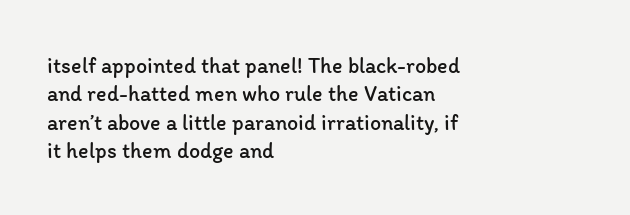itself appointed that panel! The black-robed and red-hatted men who rule the Vatican aren’t above a little paranoid irrationality, if it helps them dodge and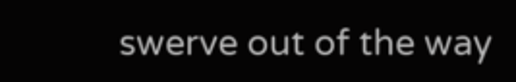swerve out of the way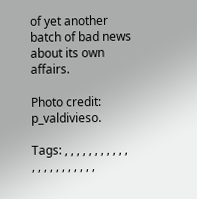of yet another batch of bad news about its own affairs.

Photo credit: p_valdivieso.

Tags: , , , , , , , , , , , , , , , , , , , , , ,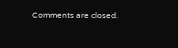Comments are closed.